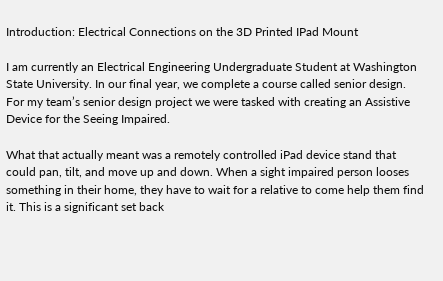Introduction: Electrical Connections on the 3D Printed IPad Mount

I am currently an Electrical Engineering Undergraduate Student at Washington State University. In our final year, we complete a course called senior design. For my team’s senior design project we were tasked with creating an Assistive Device for the Seeing Impaired.

What that actually meant was a remotely controlled iPad device stand that could pan, tilt, and move up and down. When a sight impaired person looses something in their home, they have to wait for a relative to come help them find it. This is a significant set back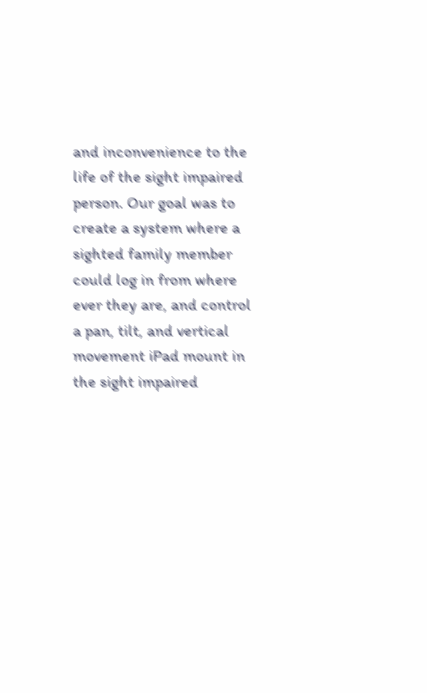and inconvenience to the life of the sight impaired person. Our goal was to create a system where a sighted family member could log in from where ever they are, and control a pan, tilt, and vertical movement iPad mount in the sight impaired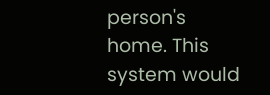person's home. This system would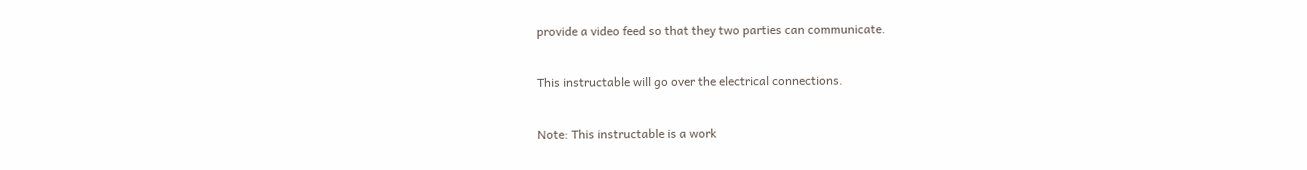provide a video feed so that they two parties can communicate.

This instructable will go over the electrical connections.

Note: This instructable is a work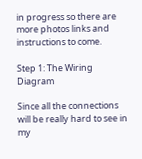in progress so there are more photos links and instructions to come.

Step 1: The Wiring Diagram

Since all the connections will be really hard to see in my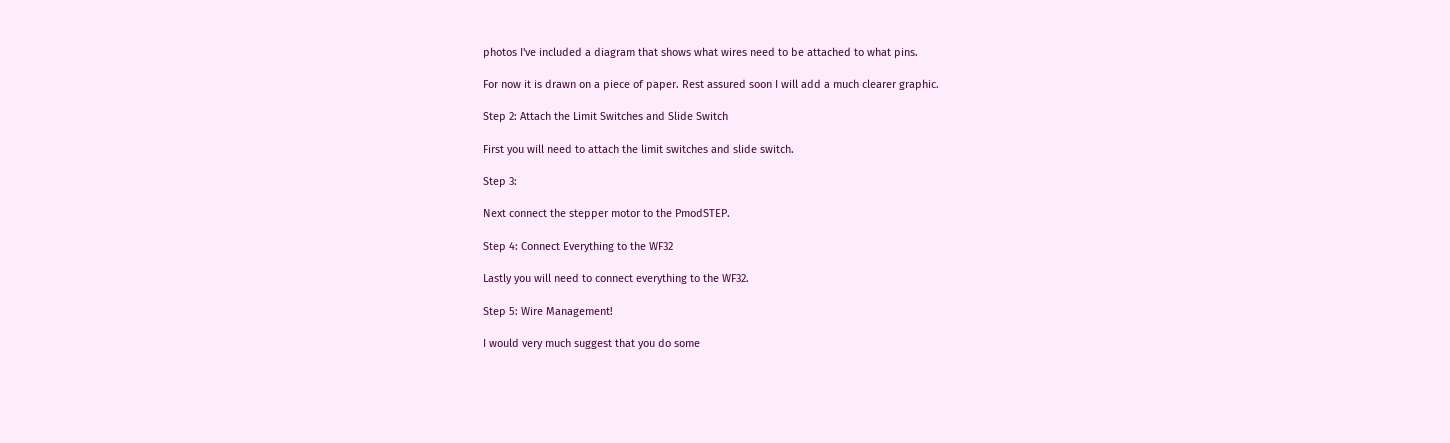photos I've included a diagram that shows what wires need to be attached to what pins.

For now it is drawn on a piece of paper. Rest assured soon I will add a much clearer graphic.

Step 2: Attach the Limit Switches and Slide Switch

First you will need to attach the limit switches and slide switch.

Step 3:

Next connect the stepper motor to the PmodSTEP.

Step 4: Connect Everything to the WF32

Lastly you will need to connect everything to the WF32.

Step 5: Wire Management!

I would very much suggest that you do some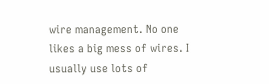wire management. No one likes a big mess of wires. I usually use lots of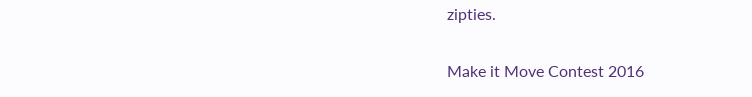zipties.

Make it Move Contest 2016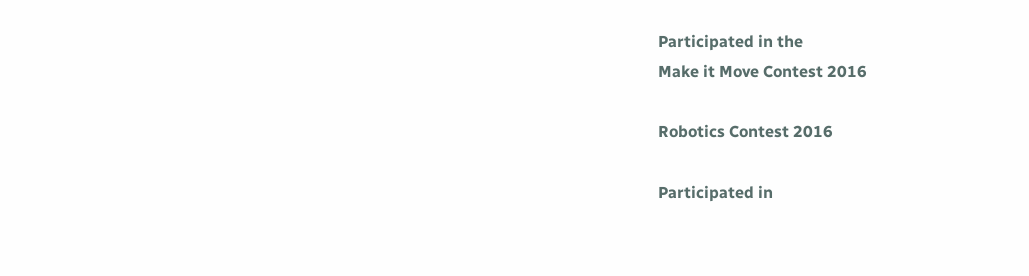Participated in the
Make it Move Contest 2016

Robotics Contest 2016

Participated in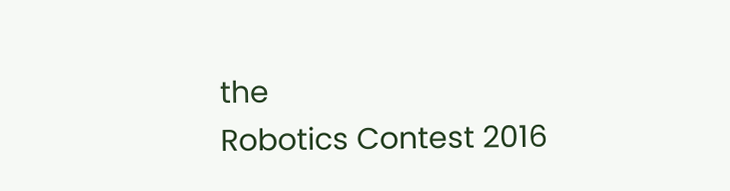the
Robotics Contest 2016